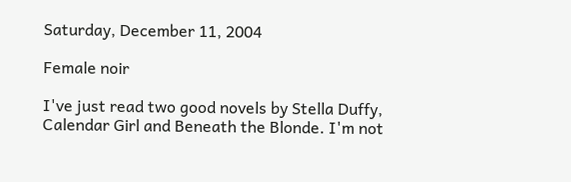Saturday, December 11, 2004

Female noir

I've just read two good novels by Stella Duffy, Calendar Girl and Beneath the Blonde. I'm not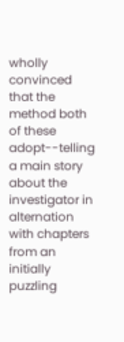wholly convinced that the method both of these adopt--telling a main story about the investigator in alternation with chapters from an initially puzzling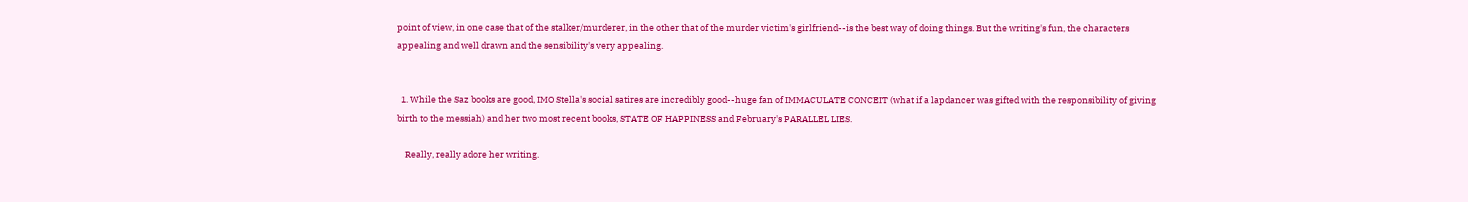point of view, in one case that of the stalker/murderer, in the other that of the murder victim's girlfriend--is the best way of doing things. But the writing's fun, the characters appealing and well drawn and the sensibility's very appealing.


  1. While the Saz books are good, IMO Stella's social satires are incredibly good--huge fan of IMMACULATE CONCEIT (what if a lapdancer was gifted with the responsibility of giving birth to the messiah) and her two most recent books, STATE OF HAPPINESS and February's PARALLEL LIES.

    Really, really adore her writing.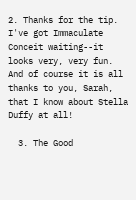2. Thanks for the tip. I've got Immaculate Conceit waiting--it looks very, very fun. And of course it is all thanks to you, Sarah, that I know about Stella Duffy at all!

  3. The Good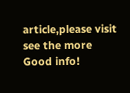article,please visit see the more Good info!